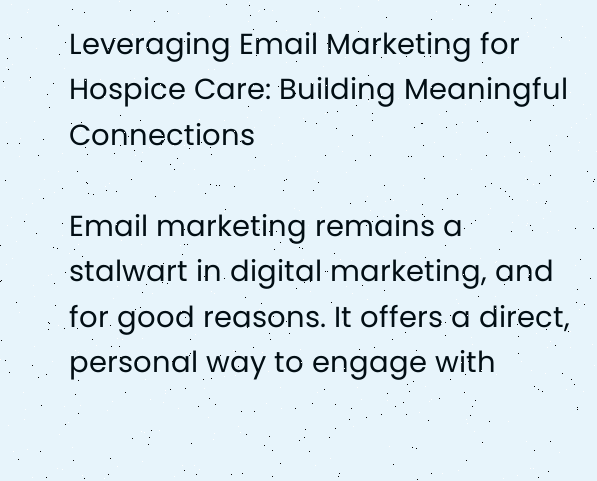Leveraging Email Marketing for Hospice Care: Building Meaningful Connections

Email marketing remains a stalwart in digital marketing, and for good reasons. It offers a direct, personal way to engage with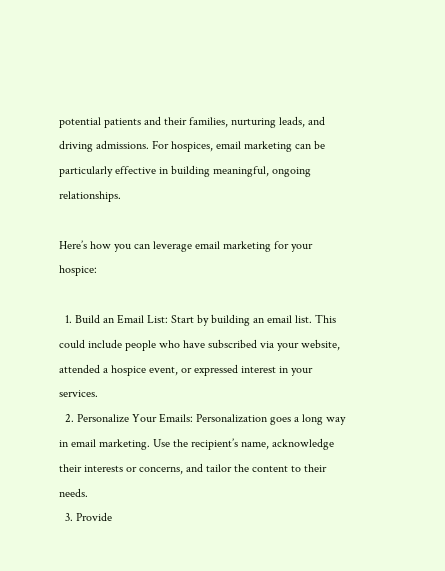potential patients and their families, nurturing leads, and driving admissions. For hospices, email marketing can be particularly effective in building meaningful, ongoing relationships.

Here’s how you can leverage email marketing for your hospice:

  1. Build an Email List: Start by building an email list. This could include people who have subscribed via your website, attended a hospice event, or expressed interest in your services.
  2. Personalize Your Emails: Personalization goes a long way in email marketing. Use the recipient’s name, acknowledge their interests or concerns, and tailor the content to their needs.
  3. Provide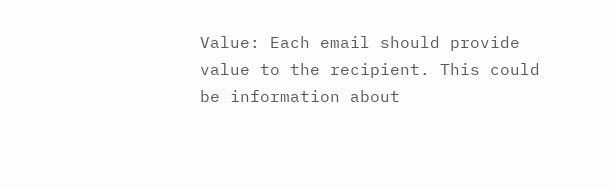Value: Each email should provide value to the recipient. This could be information about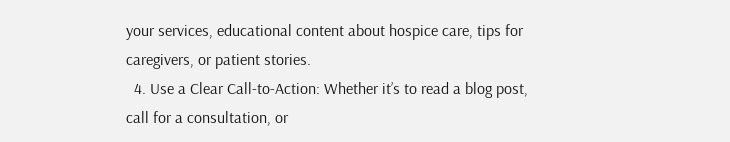your services, educational content about hospice care, tips for caregivers, or patient stories.
  4. Use a Clear Call-to-Action: Whether it’s to read a blog post, call for a consultation, or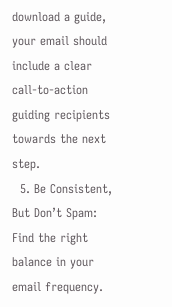download a guide, your email should include a clear call-to-action guiding recipients towards the next step.
  5. Be Consistent, But Don’t Spam: Find the right balance in your email frequency.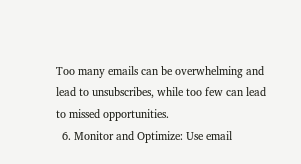Too many emails can be overwhelming and lead to unsubscribes, while too few can lead to missed opportunities.
  6. Monitor and Optimize: Use email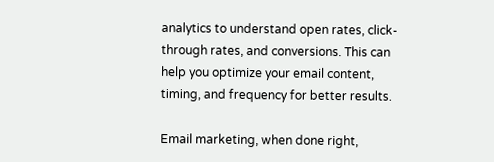analytics to understand open rates, click-through rates, and conversions. This can help you optimize your email content, timing, and frequency for better results.

Email marketing, when done right,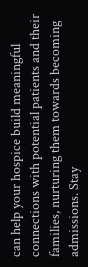can help your hospice build meaningful connections with potential patients and their families, nurturing them towards becoming admissions. Stay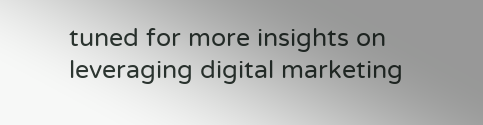tuned for more insights on leveraging digital marketing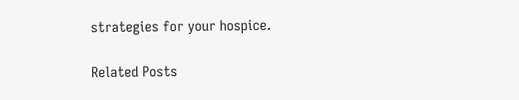strategies for your hospice.

Related Posts